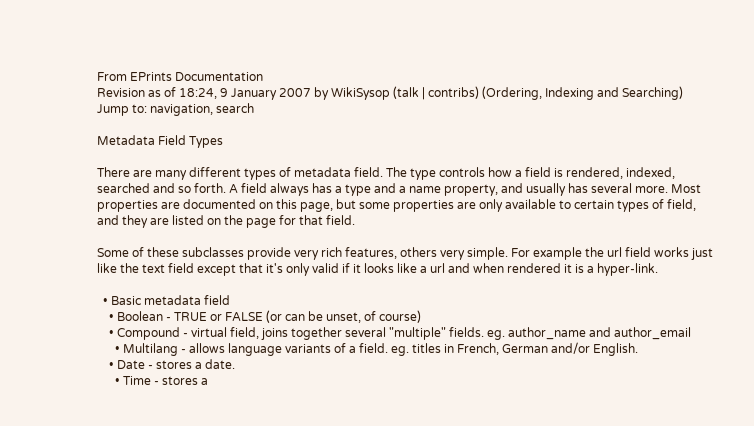From EPrints Documentation
Revision as of 18:24, 9 January 2007 by WikiSysop (talk | contribs) (Ordering, Indexing and Searching)
Jump to: navigation, search

Metadata Field Types

There are many different types of metadata field. The type controls how a field is rendered, indexed, searched and so forth. A field always has a type and a name property, and usually has several more. Most properties are documented on this page, but some properties are only available to certain types of field, and they are listed on the page for that field.

Some of these subclasses provide very rich features, others very simple. For example the url field works just like the text field except that it's only valid if it looks like a url and when rendered it is a hyper-link.

  • Basic metadata field
    • Boolean - TRUE or FALSE (or can be unset, of course)
    • Compound - virtual field, joins together several "multiple" fields. eg. author_name and author_email
      • Multilang - allows language variants of a field. eg. titles in French, German and/or English.
    • Date - stores a date.
      • Time - stores a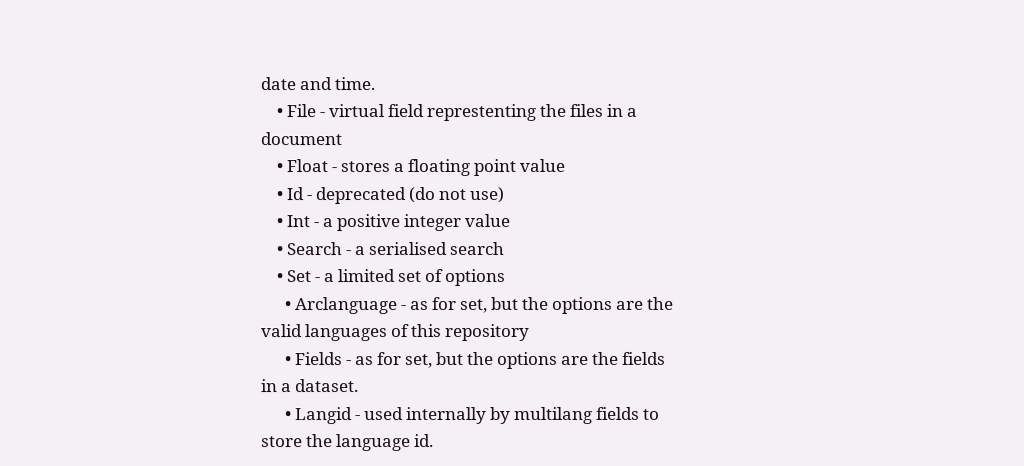date and time.
    • File - virtual field represtenting the files in a document
    • Float - stores a floating point value
    • Id - deprecated (do not use)
    • Int - a positive integer value
    • Search - a serialised search
    • Set - a limited set of options
      • Arclanguage - as for set, but the options are the valid languages of this repository
      • Fields - as for set, but the options are the fields in a dataset.
      • Langid - used internally by multilang fields to store the language id.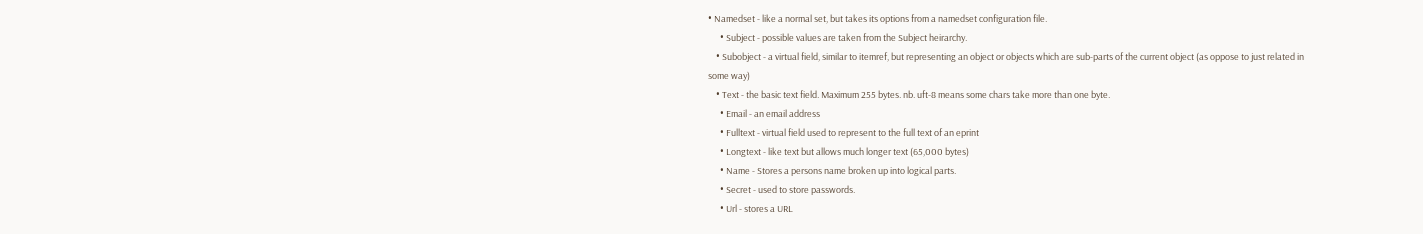• Namedset - like a normal set, but takes its options from a namedset configuration file.
      • Subject - possible values are taken from the Subject heirarchy.
    • Subobject - a virtual field, similar to itemref, but representing an object or objects which are sub-parts of the current object (as oppose to just related in some way)
    • Text - the basic text field. Maximum 255 bytes. nb. uft-8 means some chars take more than one byte.
      • Email - an email address
      • Fulltext - virtual field used to represent to the full text of an eprint
      • Longtext - like text but allows much longer text (65,000 bytes)
      • Name - Stores a persons name broken up into logical parts.
      • Secret - used to store passwords.
      • Url - stores a URL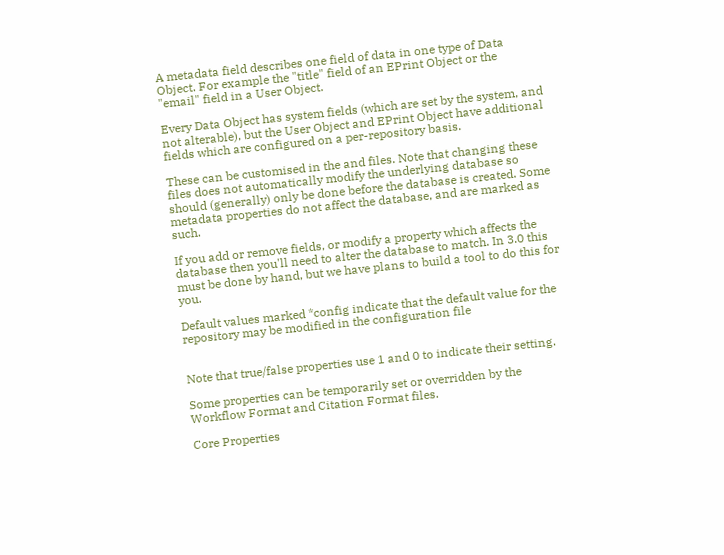A metadata field describes one field of data in one type of Data Object. For example the "title" field of an EPrint Object or the "email" field in a User Object.

Every Data Object has system fields (which are set by the system, and not alterable), but the User Object and EPrint Object have additional fields which are configured on a per-repository basis.

These can be customised in the and files. Note that changing these files does not automatically modify the underlying database so should (generally) only be done before the database is created. Some metadata properties do not affect the database, and are marked as such.

If you add or remove fields, or modify a property which affects the database then you'll need to alter the database to match. In 3.0 this must be done by hand, but we have plans to build a tool to do this for you.

Default values marked *config indicate that the default value for the repository may be modified in the configuration file


Note that true/false properties use 1 and 0 to indicate their setting.

Some properties can be temporarily set or overridden by the Workflow Format and Citation Format files.

Core Properties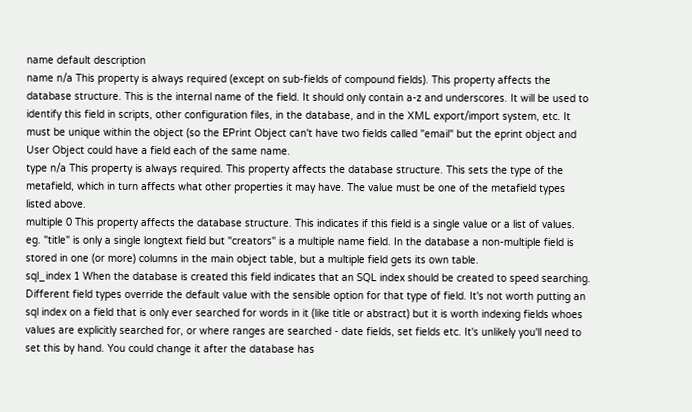name default description
name n/a This property is always required (except on sub-fields of compound fields). This property affects the database structure. This is the internal name of the field. It should only contain a-z and underscores. It will be used to identify this field in scripts, other configuration files, in the database, and in the XML export/import system, etc. It must be unique within the object (so the EPrint Object can't have two fields called "email" but the eprint object and User Object could have a field each of the same name.
type n/a This property is always required. This property affects the database structure. This sets the type of the metafield, which in turn affects what other properties it may have. The value must be one of the metafield types listed above.
multiple 0 This property affects the database structure. This indicates if this field is a single value or a list of values. eg. "title" is only a single longtext field but "creators" is a multiple name field. In the database a non-multiple field is stored in one (or more) columns in the main object table, but a multiple field gets its own table.
sql_index 1 When the database is created this field indicates that an SQL index should be created to speed searching. Different field types override the default value with the sensible option for that type of field. It's not worth putting an sql index on a field that is only ever searched for words in it (like title or abstract) but it is worth indexing fields whoes values are explicitly searched for, or where ranges are searched - date fields, set fields etc. It's unlikely you'll need to set this by hand. You could change it after the database has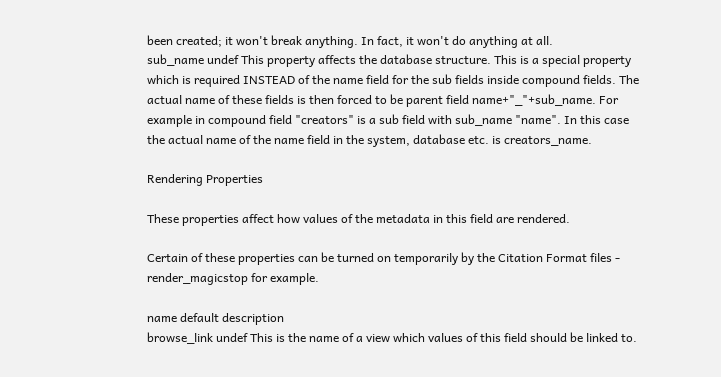been created; it won't break anything. In fact, it won't do anything at all.
sub_name undef This property affects the database structure. This is a special property which is required INSTEAD of the name field for the sub fields inside compound fields. The actual name of these fields is then forced to be parent field name+"_"+sub_name. For example in compound field "creators" is a sub field with sub_name "name". In this case the actual name of the name field in the system, database etc. is creators_name.

Rendering Properties

These properties affect how values of the metadata in this field are rendered.

Certain of these properties can be turned on temporarily by the Citation Format files - render_magicstop for example.

name default description
browse_link undef This is the name of a view which values of this field should be linked to.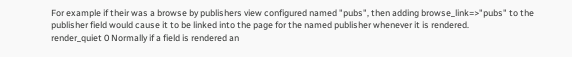For example if their was a browse by publishers view configured named "pubs", then adding browse_link=>"pubs" to the publisher field would cause it to be linked into the page for the named publisher whenever it is rendered.
render_quiet 0 Normally if a field is rendered an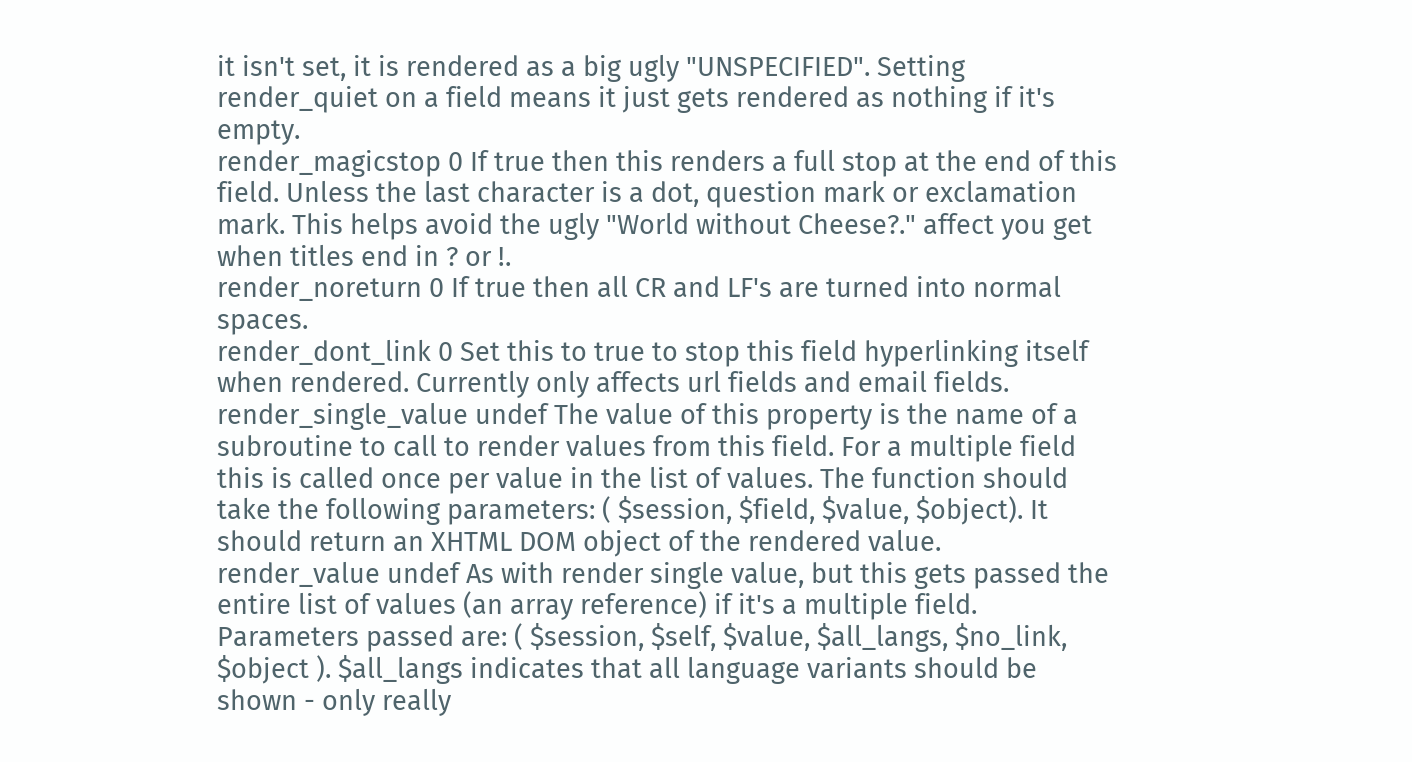it isn't set, it is rendered as a big ugly "UNSPECIFIED". Setting render_quiet on a field means it just gets rendered as nothing if it's empty.
render_magicstop 0 If true then this renders a full stop at the end of this field. Unless the last character is a dot, question mark or exclamation mark. This helps avoid the ugly "World without Cheese?." affect you get when titles end in ? or !.
render_noreturn 0 If true then all CR and LF's are turned into normal spaces.
render_dont_link 0 Set this to true to stop this field hyperlinking itself when rendered. Currently only affects url fields and email fields.
render_single_value undef The value of this property is the name of a subroutine to call to render values from this field. For a multiple field this is called once per value in the list of values. The function should take the following parameters: ( $session, $field, $value, $object). It should return an XHTML DOM object of the rendered value.
render_value undef As with render single value, but this gets passed the entire list of values (an array reference) if it's a multiple field. Parameters passed are: ( $session, $self, $value, $all_langs, $no_link, $object ). $all_langs indicates that all language variants should be shown - only really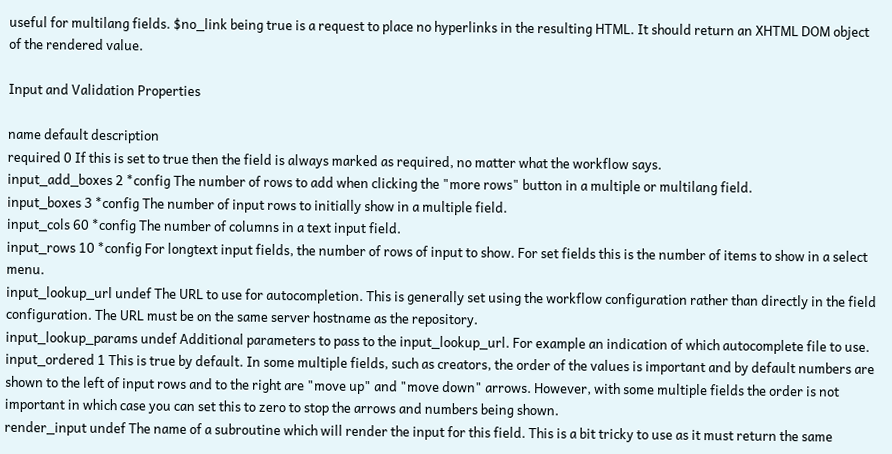useful for multilang fields. $no_link being true is a request to place no hyperlinks in the resulting HTML. It should return an XHTML DOM object of the rendered value.

Input and Validation Properties

name default description
required 0 If this is set to true then the field is always marked as required, no matter what the workflow says.
input_add_boxes 2 *config The number of rows to add when clicking the "more rows" button in a multiple or multilang field.
input_boxes 3 *config The number of input rows to initially show in a multiple field.
input_cols 60 *config The number of columns in a text input field.
input_rows 10 *config For longtext input fields, the number of rows of input to show. For set fields this is the number of items to show in a select menu.
input_lookup_url undef The URL to use for autocompletion. This is generally set using the workflow configuration rather than directly in the field configuration. The URL must be on the same server hostname as the repository.
input_lookup_params undef Additional parameters to pass to the input_lookup_url. For example an indication of which autocomplete file to use.
input_ordered 1 This is true by default. In some multiple fields, such as creators, the order of the values is important and by default numbers are shown to the left of input rows and to the right are "move up" and "move down" arrows. However, with some multiple fields the order is not important in which case you can set this to zero to stop the arrows and numbers being shown.
render_input undef The name of a subroutine which will render the input for this field. This is a bit tricky to use as it must return the same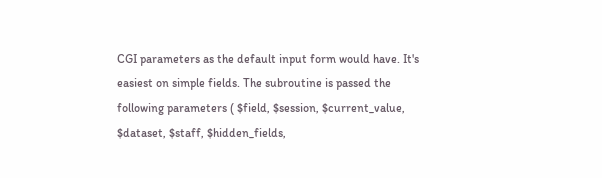CGI parameters as the default input form would have. It's easiest on simple fields. The subroutine is passed the following parameters ( $field, $session, $current_value, $dataset, $staff, $hidden_fields,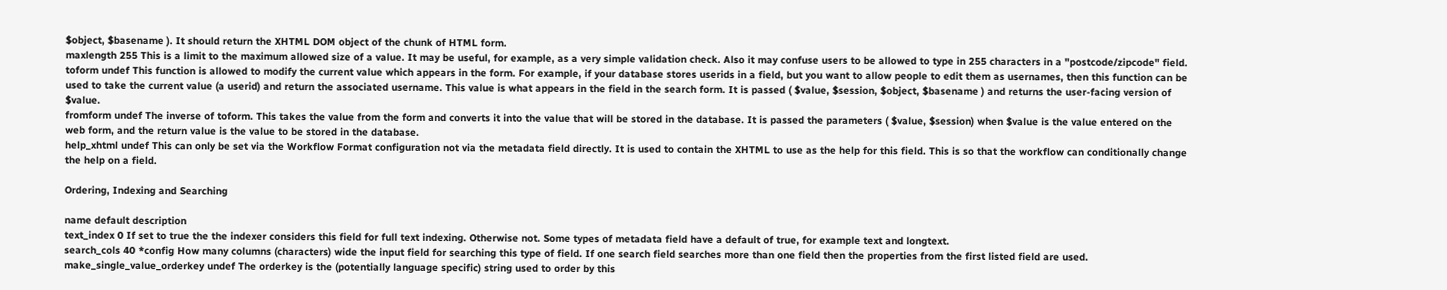$object, $basename ). It should return the XHTML DOM object of the chunk of HTML form.
maxlength 255 This is a limit to the maximum allowed size of a value. It may be useful, for example, as a very simple validation check. Also it may confuse users to be allowed to type in 255 characters in a "postcode/zipcode" field.
toform undef This function is allowed to modify the current value which appears in the form. For example, if your database stores userids in a field, but you want to allow people to edit them as usernames, then this function can be used to take the current value (a userid) and return the associated username. This value is what appears in the field in the search form. It is passed ( $value, $session, $object, $basename ) and returns the user-facing version of $value.
fromform undef The inverse of toform. This takes the value from the form and converts it into the value that will be stored in the database. It is passed the parameters ( $value, $session) when $value is the value entered on the web form, and the return value is the value to be stored in the database.
help_xhtml undef This can only be set via the Workflow Format configuration not via the metadata field directly. It is used to contain the XHTML to use as the help for this field. This is so that the workflow can conditionally change the help on a field.

Ordering, Indexing and Searching

name default description
text_index 0 If set to true the the indexer considers this field for full text indexing. Otherwise not. Some types of metadata field have a default of true, for example text and longtext.
search_cols 40 *config How many columns (characters) wide the input field for searching this type of field. If one search field searches more than one field then the properties from the first listed field are used.
make_single_value_orderkey undef The orderkey is the (potentially language specific) string used to order by this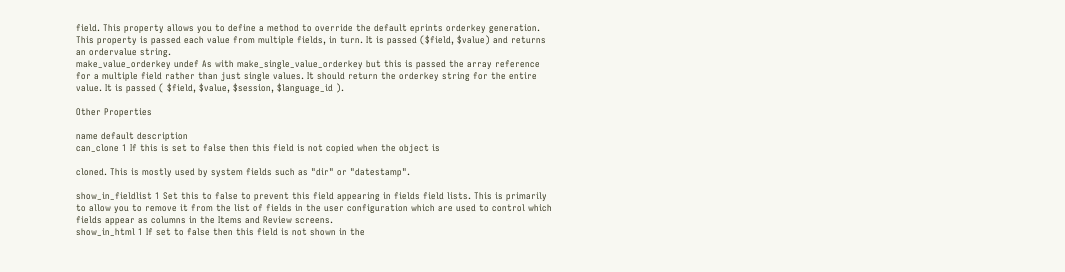field. This property allows you to define a method to override the default eprints orderkey generation. This property is passed each value from multiple fields, in turn. It is passed ($field, $value) and returns an ordervalue string.
make_value_orderkey undef As with make_single_value_orderkey but this is passed the array reference for a multiple field rather than just single values. It should return the orderkey string for the entire value. It is passed ( $field, $value, $session, $language_id ).

Other Properties

name default description
can_clone 1 If this is set to false then this field is not copied when the object is

cloned. This is mostly used by system fields such as "dir" or "datestamp".

show_in_fieldlist 1 Set this to false to prevent this field appearing in fields field lists. This is primarily to allow you to remove it from the list of fields in the user configuration which are used to control which fields appear as columns in the Items and Review screens.
show_in_html 1 If set to false then this field is not shown in the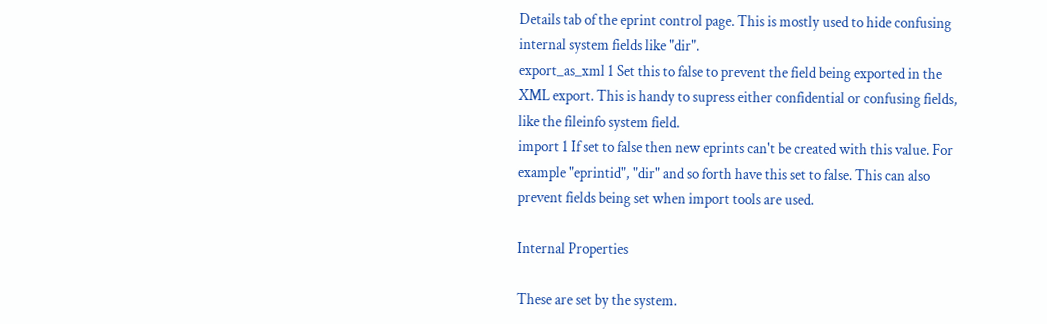Details tab of the eprint control page. This is mostly used to hide confusing internal system fields like "dir".
export_as_xml 1 Set this to false to prevent the field being exported in the XML export. This is handy to supress either confidential or confusing fields, like the fileinfo system field.
import 1 If set to false then new eprints can't be created with this value. For example "eprintid", "dir" and so forth have this set to false. This can also prevent fields being set when import tools are used.

Internal Properties

These are set by the system.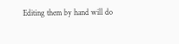Editing them by hand will do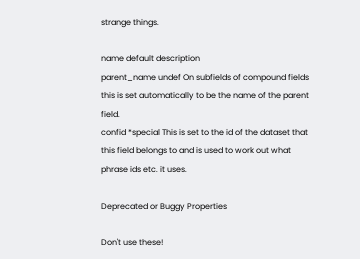strange things.

name default description
parent_name undef On subfields of compound fields this is set automatically to be the name of the parent field.
confid *special This is set to the id of the dataset that this field belongs to and is used to work out what phrase ids etc. it uses.

Deprecated or Buggy Properties

Don't use these!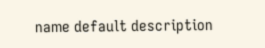name default description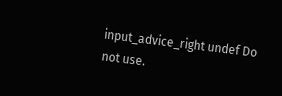input_advice_right undef Do not use.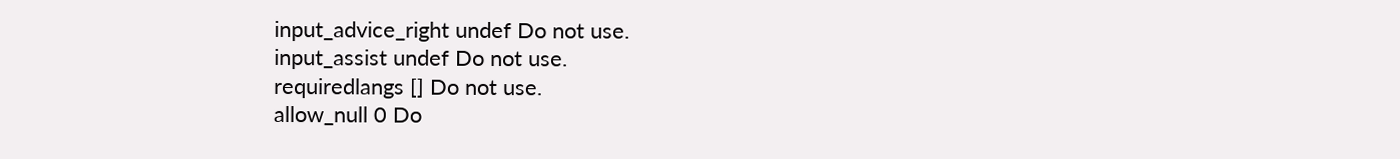input_advice_right undef Do not use.
input_assist undef Do not use.
requiredlangs [] Do not use.
allow_null 0 Do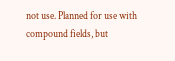not use. Planned for use with compound fields, but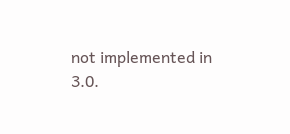not implemented in 3.0.